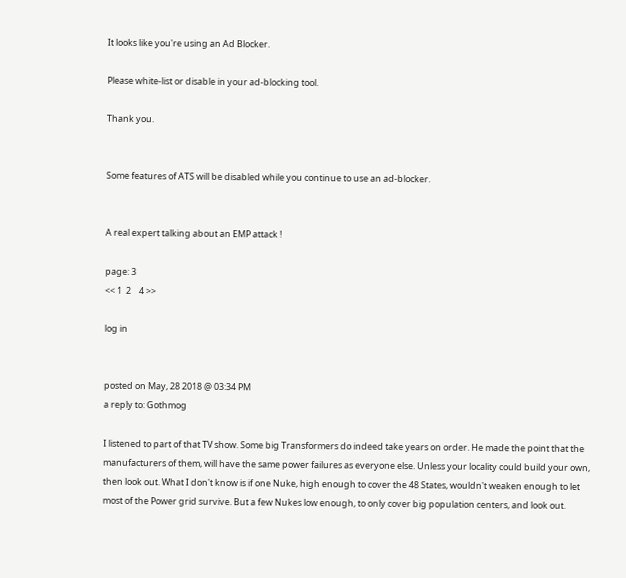It looks like you're using an Ad Blocker.

Please white-list or disable in your ad-blocking tool.

Thank you.


Some features of ATS will be disabled while you continue to use an ad-blocker.


A real expert talking about an EMP attack !

page: 3
<< 1  2    4 >>

log in


posted on May, 28 2018 @ 03:34 PM
a reply to: Gothmog

I listened to part of that TV show. Some big Transformers do indeed take years on order. He made the point that the manufacturers of them, will have the same power failures as everyone else. Unless your locality could build your own, then look out. What I don't know is if one Nuke, high enough to cover the 48 States, wouldn't weaken enough to let most of the Power grid survive. But a few Nukes low enough, to only cover big population centers, and look out.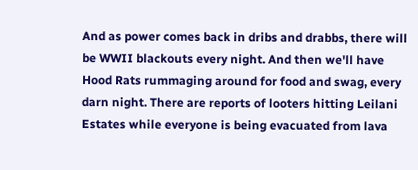And as power comes back in dribs and drabbs, there will be WWII blackouts every night. And then we'll have Hood Rats rummaging around for food and swag, every darn night. There are reports of looters hitting Leilani Estates while everyone is being evacuated from lava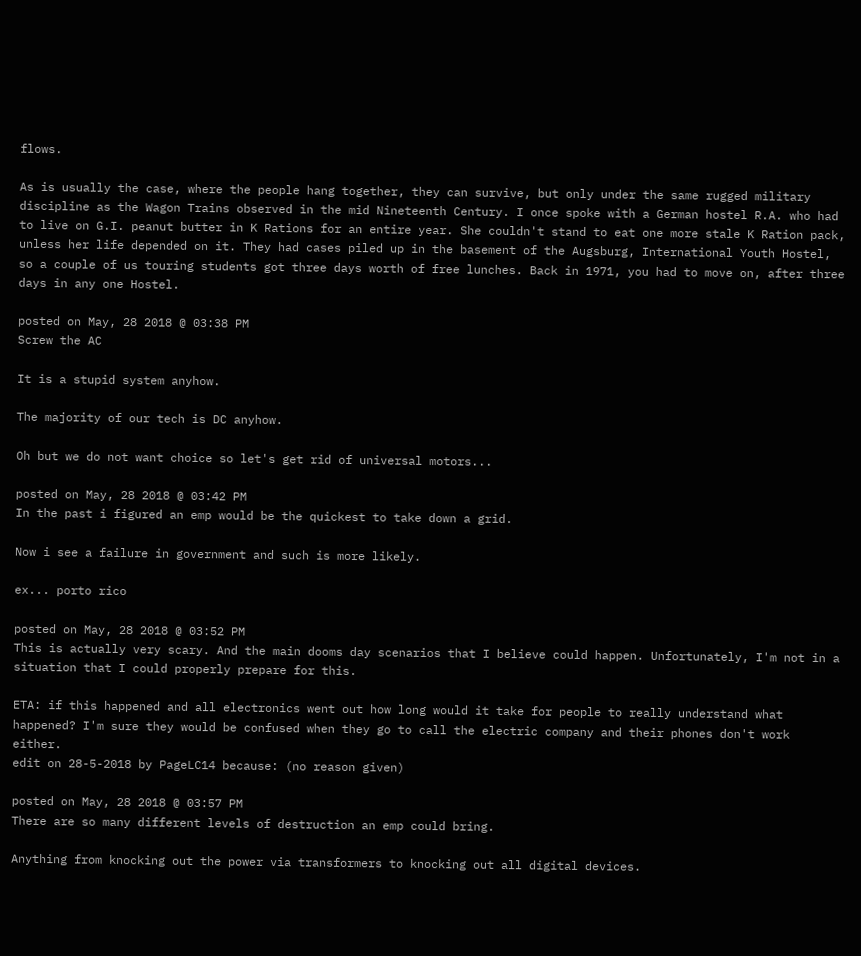flows.

As is usually the case, where the people hang together, they can survive, but only under the same rugged military discipline as the Wagon Trains observed in the mid Nineteenth Century. I once spoke with a German hostel R.A. who had to live on G.I. peanut butter in K Rations for an entire year. She couldn't stand to eat one more stale K Ration pack, unless her life depended on it. They had cases piled up in the basement of the Augsburg, International Youth Hostel, so a couple of us touring students got three days worth of free lunches. Back in 1971, you had to move on, after three days in any one Hostel.

posted on May, 28 2018 @ 03:38 PM
Screw the AC

It is a stupid system anyhow.

The majority of our tech is DC anyhow.

Oh but we do not want choice so let's get rid of universal motors...

posted on May, 28 2018 @ 03:42 PM
In the past i figured an emp would be the quickest to take down a grid.

Now i see a failure in government and such is more likely.

ex... porto rico

posted on May, 28 2018 @ 03:52 PM
This is actually very scary. And the main dooms day scenarios that I believe could happen. Unfortunately, I'm not in a situation that I could properly prepare for this.

ETA: if this happened and all electronics went out how long would it take for people to really understand what happened? I'm sure they would be confused when they go to call the electric company and their phones don't work either.
edit on 28-5-2018 by PageLC14 because: (no reason given)

posted on May, 28 2018 @ 03:57 PM
There are so many different levels of destruction an emp could bring.

Anything from knocking out the power via transformers to knocking out all digital devices.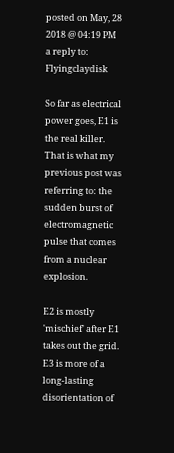posted on May, 28 2018 @ 04:19 PM
a reply to: Flyingclaydisk

So far as electrical power goes, E1 is the real killer. That is what my previous post was referring to: the sudden burst of electromagnetic pulse that comes from a nuclear explosion.

E2 is mostly 'mischief' after E1 takes out the grid. E3 is more of a long-lasting disorientation of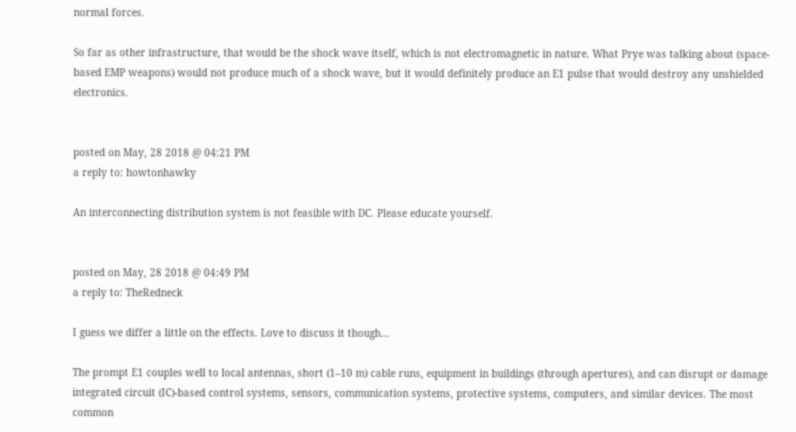normal forces.

So far as other infrastructure, that would be the shock wave itself, which is not electromagnetic in nature. What Prye was talking about (space-based EMP weapons) would not produce much of a shock wave, but it would definitely produce an E1 pulse that would destroy any unshielded electronics.


posted on May, 28 2018 @ 04:21 PM
a reply to: howtonhawky

An interconnecting distribution system is not feasible with DC. Please educate yourself.


posted on May, 28 2018 @ 04:49 PM
a reply to: TheRedneck

I guess we differ a little on the effects. Love to discuss it though...

The prompt E1 couples well to local antennas, short (1–10 m) cable runs, equipment in buildings (through apertures), and can disrupt or damage integrated circuit (IC)-based control systems, sensors, communication systems, protective systems, computers, and similar devices. The most common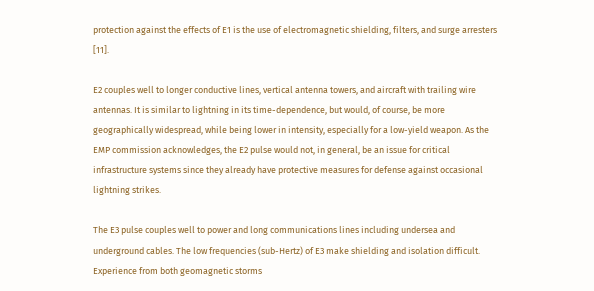protection against the effects of E1 is the use of electromagnetic shielding, filters, and surge arresters [11].

E2 couples well to longer conductive lines, vertical antenna towers, and aircraft with trailing wire antennas. It is similar to lightning in its time-dependence, but would, of course, be more geographically widespread, while being lower in intensity, especially for a low-yield weapon. As the EMP commission acknowledges, the E2 pulse would not, in general, be an issue for critical infrastructure systems since they already have protective measures for defense against occasional lightning strikes.

The E3 pulse couples well to power and long communications lines including undersea and underground cables. The low frequencies (sub-Hertz) of E3 make shielding and isolation difficult. Experience from both geomagnetic storms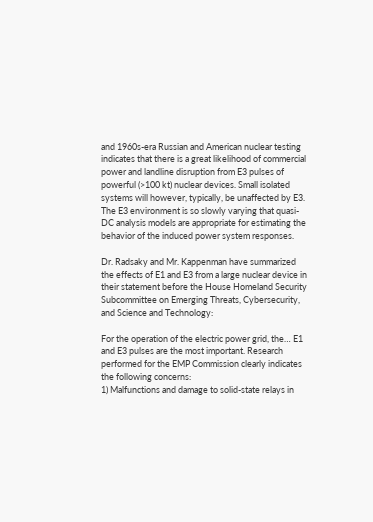and 1960s-era Russian and American nuclear testing indicates that there is a great likelihood of commercial power and landline disruption from E3 pulses of powerful (>100 kt) nuclear devices. Small isolated systems will however, typically, be unaffected by E3. The E3 environment is so slowly varying that quasi-DC analysis models are appropriate for estimating the behavior of the induced power system responses.

Dr. Radsaky and Mr. Kappenman have summarized the effects of E1 and E3 from a large nuclear device in their statement before the House Homeland Security Subcommittee on Emerging Threats, Cybersecurity, and Science and Technology:

For the operation of the electric power grid, the… E1 and E3 pulses are the most important. Research performed for the EMP Commission clearly indicates the following concerns:
1) Malfunctions and damage to solid-state relays in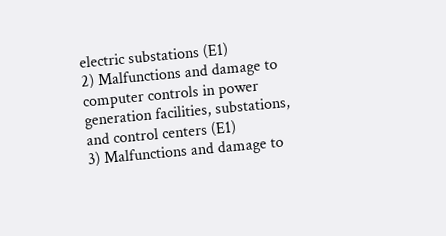electric substations (E1)
2) Malfunctions and damage to computer controls in power generation facilities, substations, and control centers (E1)
3) Malfunctions and damage to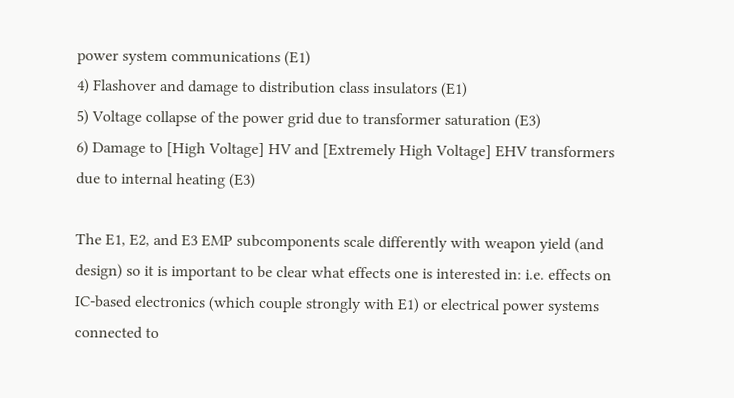power system communications (E1)
4) Flashover and damage to distribution class insulators (E1)
5) Voltage collapse of the power grid due to transformer saturation (E3)
6) Damage to [High Voltage] HV and [Extremely High Voltage] EHV transformers due to internal heating (E3)

The E1, E2, and E3 EMP subcomponents scale differently with weapon yield (and design) so it is important to be clear what effects one is interested in: i.e. effects on IC-based electronics (which couple strongly with E1) or electrical power systems connected to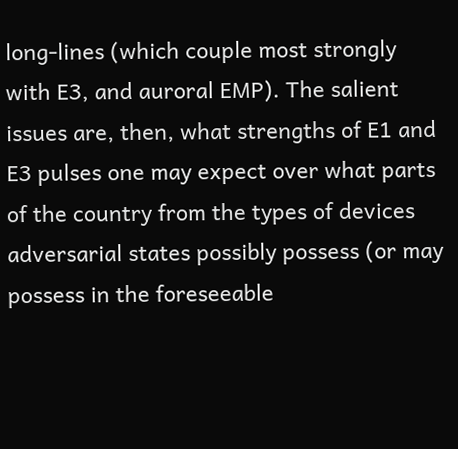long-lines (which couple most strongly with E3, and auroral EMP). The salient issues are, then, what strengths of E1 and E3 pulses one may expect over what parts of the country from the types of devices adversarial states possibly possess (or may possess in the foreseeable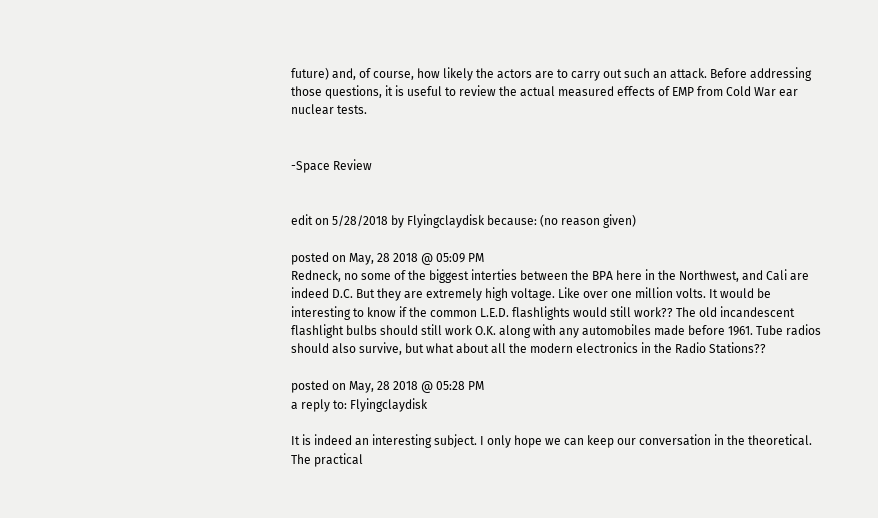future) and, of course, how likely the actors are to carry out such an attack. Before addressing those questions, it is useful to review the actual measured effects of EMP from Cold War ear nuclear tests.


-Space Review


edit on 5/28/2018 by Flyingclaydisk because: (no reason given)

posted on May, 28 2018 @ 05:09 PM
Redneck, no some of the biggest interties between the BPA here in the Northwest, and Cali are indeed D.C. But they are extremely high voltage. Like over one million volts. It would be interesting to know if the common L.E.D. flashlights would still work?? The old incandescent flashlight bulbs should still work O.K. along with any automobiles made before 1961. Tube radios should also survive, but what about all the modern electronics in the Radio Stations??

posted on May, 28 2018 @ 05:28 PM
a reply to: Flyingclaydisk

It is indeed an interesting subject. I only hope we can keep our conversation in the theoretical. The practical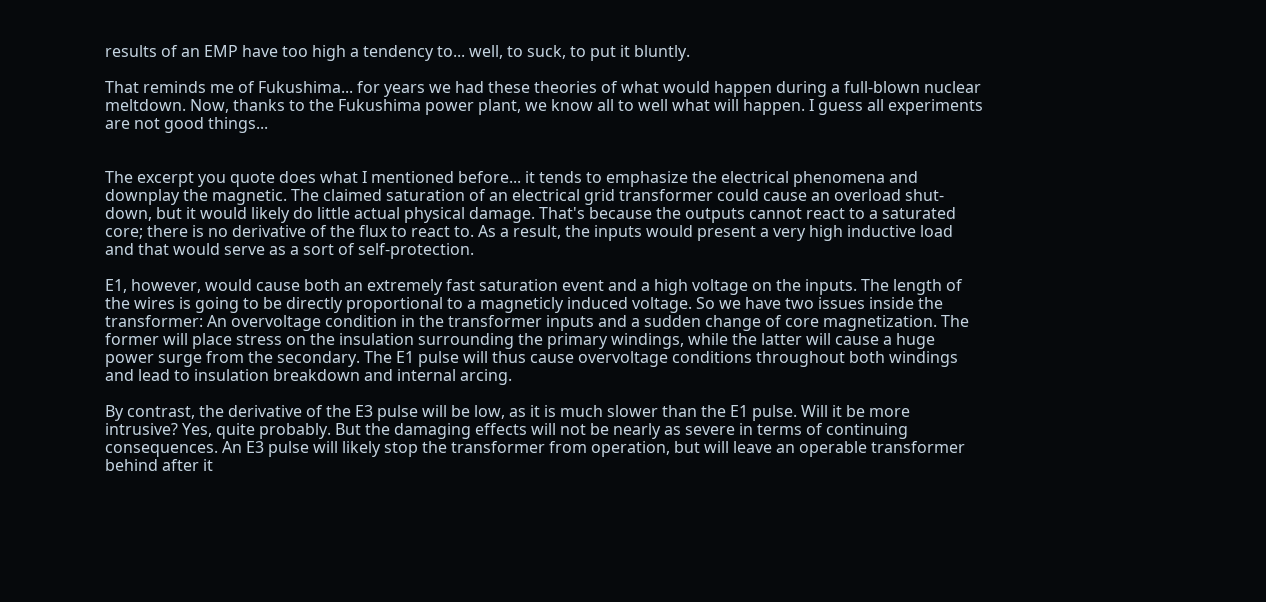results of an EMP have too high a tendency to... well, to suck, to put it bluntly.

That reminds me of Fukushima... for years we had these theories of what would happen during a full-blown nuclear meltdown. Now, thanks to the Fukushima power plant, we know all to well what will happen. I guess all experiments are not good things...


The excerpt you quote does what I mentioned before... it tends to emphasize the electrical phenomena and downplay the magnetic. The claimed saturation of an electrical grid transformer could cause an overload shut-down, but it would likely do little actual physical damage. That's because the outputs cannot react to a saturated core; there is no derivative of the flux to react to. As a result, the inputs would present a very high inductive load and that would serve as a sort of self-protection.

E1, however, would cause both an extremely fast saturation event and a high voltage on the inputs. The length of the wires is going to be directly proportional to a magneticly induced voltage. So we have two issues inside the transformer: An overvoltage condition in the transformer inputs and a sudden change of core magnetization. The former will place stress on the insulation surrounding the primary windings, while the latter will cause a huge power surge from the secondary. The E1 pulse will thus cause overvoltage conditions throughout both windings and lead to insulation breakdown and internal arcing.

By contrast, the derivative of the E3 pulse will be low, as it is much slower than the E1 pulse. Will it be more intrusive? Yes, quite probably. But the damaging effects will not be nearly as severe in terms of continuing consequences. An E3 pulse will likely stop the transformer from operation, but will leave an operable transformer behind after it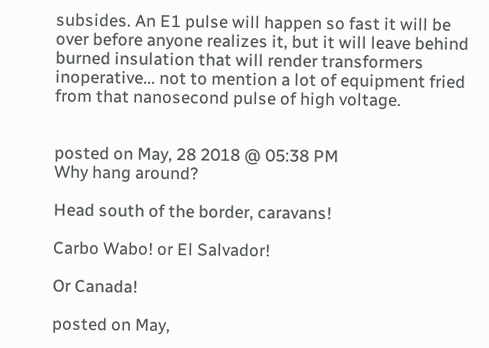subsides. An E1 pulse will happen so fast it will be over before anyone realizes it, but it will leave behind burned insulation that will render transformers inoperative... not to mention a lot of equipment fried from that nanosecond pulse of high voltage.


posted on May, 28 2018 @ 05:38 PM
Why hang around?

Head south of the border, caravans!

Carbo Wabo! or El Salvador!

Or Canada!

posted on May,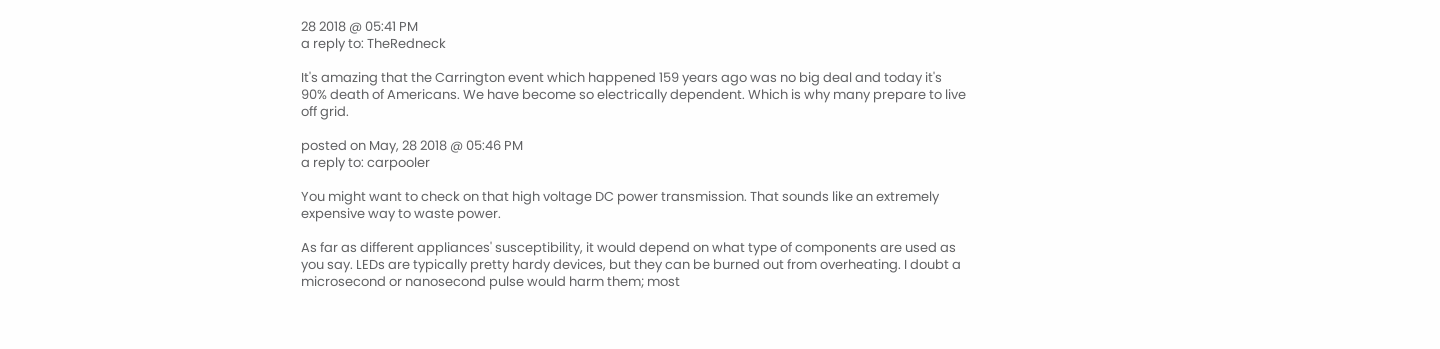28 2018 @ 05:41 PM
a reply to: TheRedneck

It's amazing that the Carrington event which happened 159 years ago was no big deal and today it's 90% death of Americans. We have become so electrically dependent. Which is why many prepare to live off grid.

posted on May, 28 2018 @ 05:46 PM
a reply to: carpooler

You might want to check on that high voltage DC power transmission. That sounds like an extremely expensive way to waste power.

As far as different appliances' susceptibility, it would depend on what type of components are used as you say. LEDs are typically pretty hardy devices, but they can be burned out from overheating. I doubt a microsecond or nanosecond pulse would harm them; most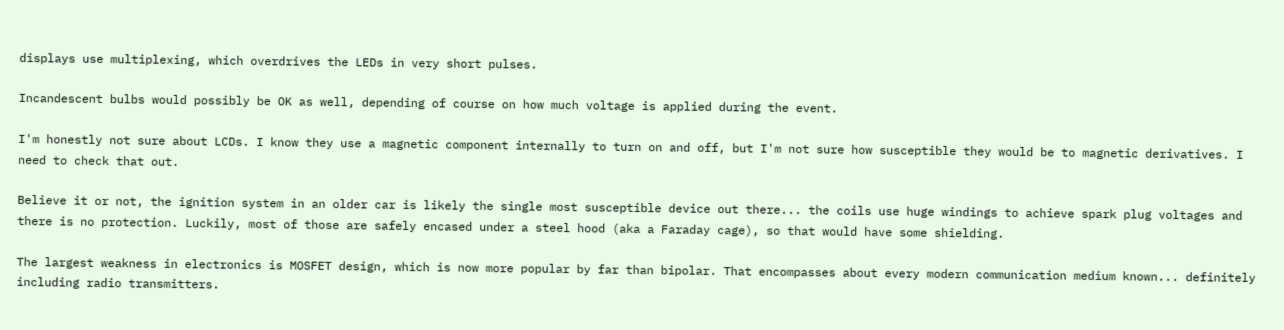displays use multiplexing, which overdrives the LEDs in very short pulses.

Incandescent bulbs would possibly be OK as well, depending of course on how much voltage is applied during the event.

I'm honestly not sure about LCDs. I know they use a magnetic component internally to turn on and off, but I'm not sure how susceptible they would be to magnetic derivatives. I need to check that out.

Believe it or not, the ignition system in an older car is likely the single most susceptible device out there... the coils use huge windings to achieve spark plug voltages and there is no protection. Luckily, most of those are safely encased under a steel hood (aka a Faraday cage), so that would have some shielding.

The largest weakness in electronics is MOSFET design, which is now more popular by far than bipolar. That encompasses about every modern communication medium known... definitely including radio transmitters.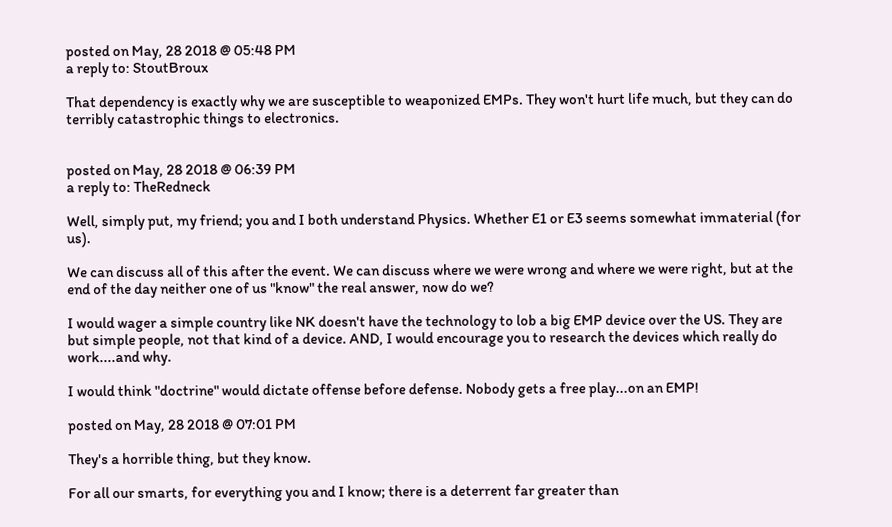posted on May, 28 2018 @ 05:48 PM
a reply to: StoutBroux

That dependency is exactly why we are susceptible to weaponized EMPs. They won't hurt life much, but they can do terribly catastrophic things to electronics.


posted on May, 28 2018 @ 06:39 PM
a reply to: TheRedneck

Well, simply put, my friend; you and I both understand Physics. Whether E1 or E3 seems somewhat immaterial (for us).

We can discuss all of this after the event. We can discuss where we were wrong and where we were right, but at the end of the day neither one of us "know" the real answer, now do we?

I would wager a simple country like NK doesn't have the technology to lob a big EMP device over the US. They are but simple people, not that kind of a device. AND, I would encourage you to research the devices which really do work....and why.

I would think "doctrine" would dictate offense before defense. Nobody gets a free play...on an EMP!

posted on May, 28 2018 @ 07:01 PM

They's a horrible thing, but they know.

For all our smarts, for everything you and I know; there is a deterrent far greater than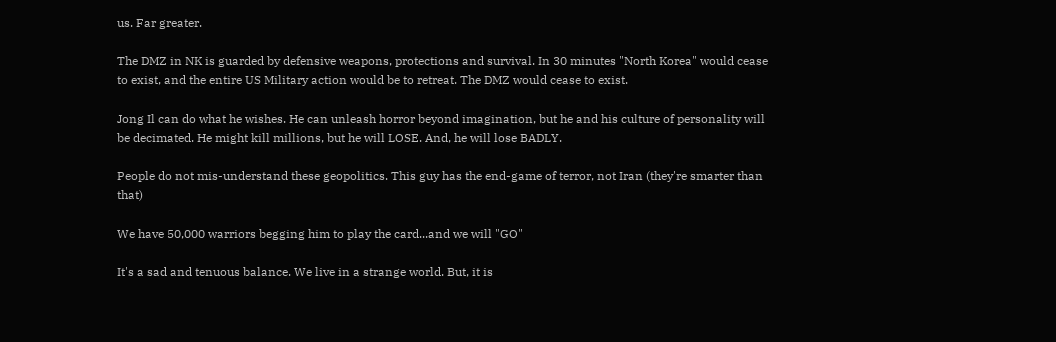us. Far greater.

The DMZ in NK is guarded by defensive weapons, protections and survival. In 30 minutes "North Korea" would cease to exist, and the entire US Military action would be to retreat. The DMZ would cease to exist.

Jong Il can do what he wishes. He can unleash horror beyond imagination, but he and his culture of personality will be decimated. He might kill millions, but he will LOSE. And, he will lose BADLY.

People do not mis-understand these geopolitics. This guy has the end-game of terror, not Iran (they're smarter than that)

We have 50,000 warriors begging him to play the card...and we will "GO"

It's a sad and tenuous balance. We live in a strange world. But, it is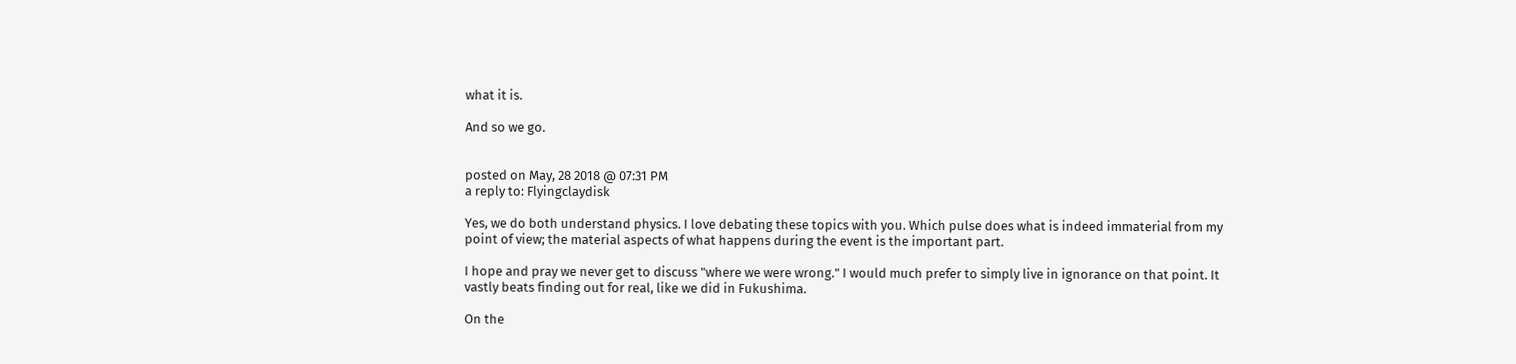what it is.

And so we go.


posted on May, 28 2018 @ 07:31 PM
a reply to: Flyingclaydisk

Yes, we do both understand physics. I love debating these topics with you. Which pulse does what is indeed immaterial from my point of view; the material aspects of what happens during the event is the important part.

I hope and pray we never get to discuss "where we were wrong." I would much prefer to simply live in ignorance on that point. It vastly beats finding out for real, like we did in Fukushima.

On the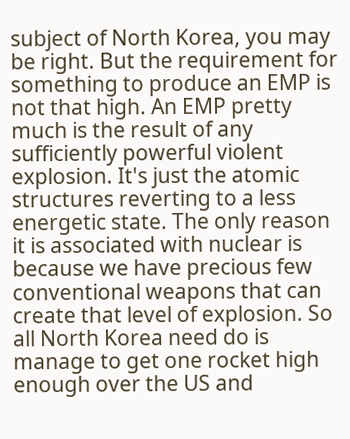subject of North Korea, you may be right. But the requirement for something to produce an EMP is not that high. An EMP pretty much is the result of any sufficiently powerful violent explosion. It's just the atomic structures reverting to a less energetic state. The only reason it is associated with nuclear is because we have precious few conventional weapons that can create that level of explosion. So all North Korea need do is manage to get one rocket high enough over the US and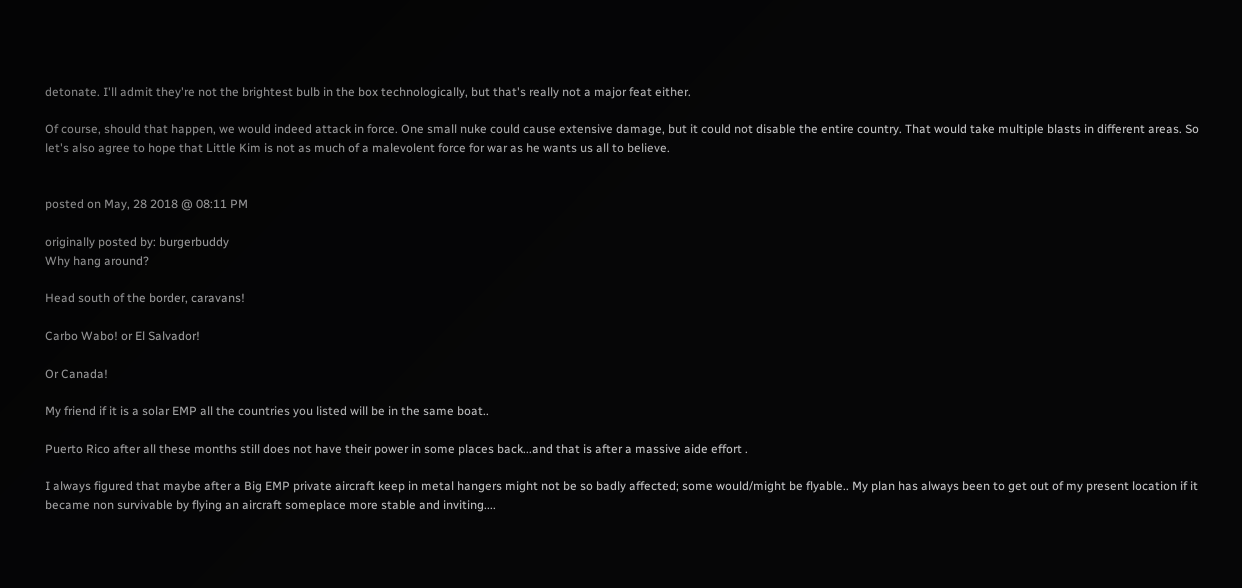detonate. I'll admit they're not the brightest bulb in the box technologically, but that's really not a major feat either.

Of course, should that happen, we would indeed attack in force. One small nuke could cause extensive damage, but it could not disable the entire country. That would take multiple blasts in different areas. So let's also agree to hope that Little Kim is not as much of a malevolent force for war as he wants us all to believe.


posted on May, 28 2018 @ 08:11 PM

originally posted by: burgerbuddy
Why hang around?

Head south of the border, caravans!

Carbo Wabo! or El Salvador!

Or Canada!

My friend if it is a solar EMP all the countries you listed will be in the same boat..

Puerto Rico after all these months still does not have their power in some places back...and that is after a massive aide effort .

I always figured that maybe after a Big EMP private aircraft keep in metal hangers might not be so badly affected; some would/might be flyable.. My plan has always been to get out of my present location if it became non survivable by flying an aircraft someplace more stable and inviting....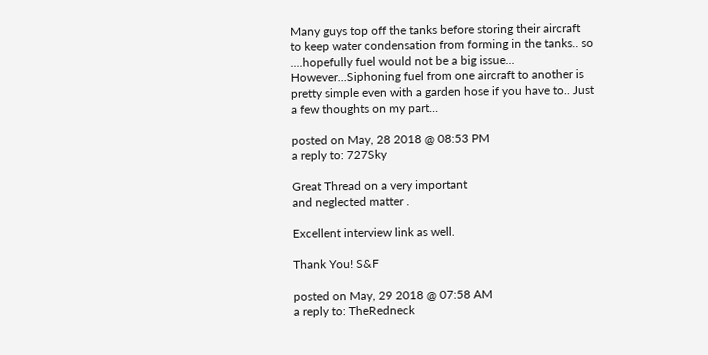Many guys top off the tanks before storing their aircraft to keep water condensation from forming in the tanks.. so ....hopefully fuel would not be a big issue... However...Siphoning fuel from one aircraft to another is pretty simple even with a garden hose if you have to.. Just a few thoughts on my part...

posted on May, 28 2018 @ 08:53 PM
a reply to: 727Sky

Great Thread on a very important
and neglected matter .

Excellent interview link as well.

Thank You! S&F

posted on May, 29 2018 @ 07:58 AM
a reply to: TheRedneck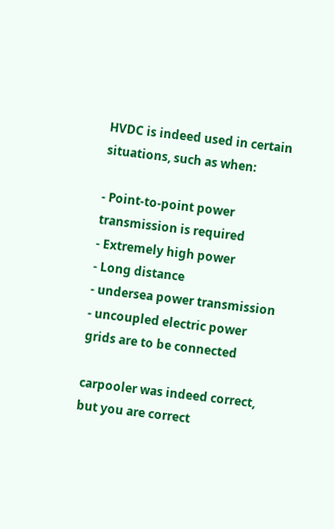HVDC is indeed used in certain situations, such as when:

- Point-to-point power transmission is required
- Extremely high power
- Long distance
- undersea power transmission
- uncoupled electric power grids are to be connected

carpooler was indeed correct, but you are correct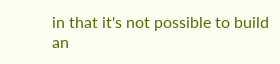in that it's not possible to build an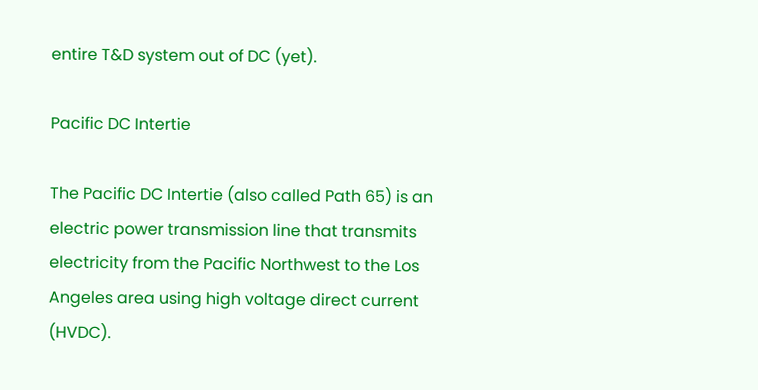entire T&D system out of DC (yet).

Pacific DC Intertie

The Pacific DC Intertie (also called Path 65) is an electric power transmission line that transmits electricity from the Pacific Northwest to the Los Angeles area using high voltage direct current (HVDC).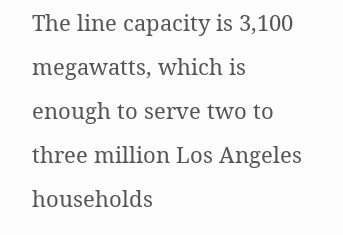The line capacity is 3,100 megawatts, which is enough to serve two to three million Los Angeles households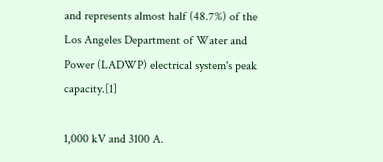and represents almost half (48.7%) of the Los Angeles Department of Water and Power (LADWP) electrical system's peak capacity.[1]

1,000 kV and 3100 A.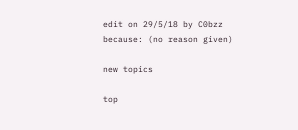edit on 29/5/18 by C0bzz because: (no reason given)

new topics

top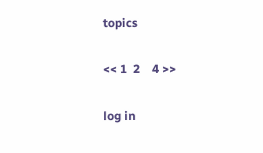topics

<< 1  2    4 >>

log in